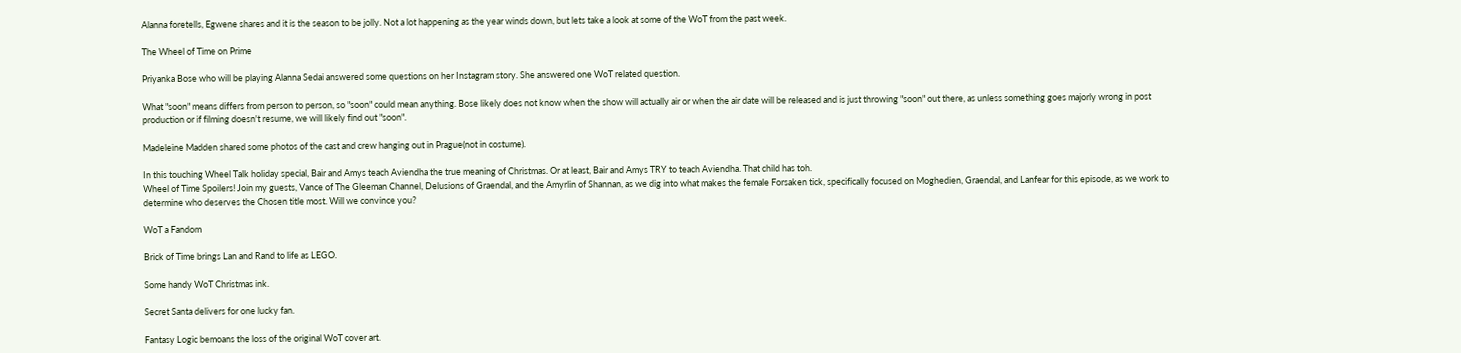Alanna foretells, Egwene shares and it is the season to be jolly. Not a lot happening as the year winds down, but lets take a look at some of the WoT from the past week.

The Wheel of Time on Prime

Priyanka Bose who will be playing Alanna Sedai answered some questions on her Instagram story. She answered one WoT related question.

What "soon" means differs from person to person, so "soon" could mean anything. Bose likely does not know when the show will actually air or when the air date will be released and is just throwing "soon" out there, as unless something goes majorly wrong in post production or if filming doesn't resume, we will likely find out "soon".

Madeleine Madden shared some photos of the cast and crew hanging out in Prague(not in costume).

In this touching Wheel Talk holiday special, Bair and Amys teach Aviendha the true meaning of Christmas. Or at least, Bair and Amys TRY to teach Aviendha. That child has toh.
Wheel of Time Spoilers! Join my guests, Vance of The Gleeman Channel, Delusions of Graendal, and the Amyrlin of Shannan, as we dig into what makes the female Forsaken tick, specifically focused on Moghedien, Graendal, and Lanfear for this episode, as we work to determine who deserves the Chosen title most. Will we convince you?

WoT a Fandom

Brick of Time brings Lan and Rand to life as LEGO.

Some handy WoT Christmas ink.

Secret Santa delivers for one lucky fan.

Fantasy Logic bemoans the loss of the original WoT cover art.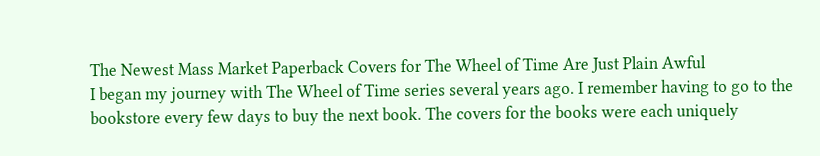The Newest Mass Market Paperback Covers for The Wheel of Time Are Just Plain Awful
I began my journey with The Wheel of Time series several years ago. I remember having to go to the bookstore every few days to buy the next book. The covers for the books were each uniquely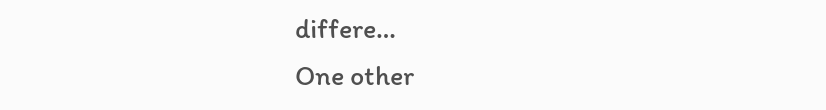differe…
One other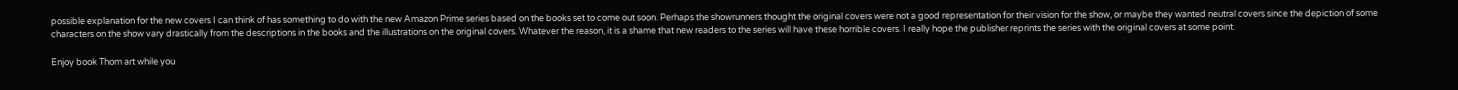possible explanation for the new covers I can think of has something to do with the new Amazon Prime series based on the books set to come out soon. Perhaps the showrunners thought the original covers were not a good representation for their vision for the show, or maybe they wanted neutral covers since the depiction of some characters on the show vary drastically from the descriptions in the books and the illustrations on the original covers. Whatever the reason, it is a shame that new readers to the series will have these horrible covers. I really hope the publisher reprints the series with the original covers at some point.

Enjoy book Thom art while you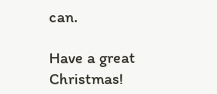can.

Have a great Christmas!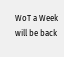WoT a Week will be back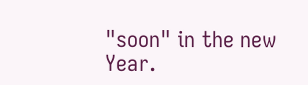"soon" in the new Year.